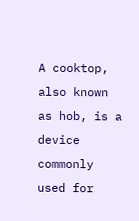A cooktop, also known as hob, is a device commonly used for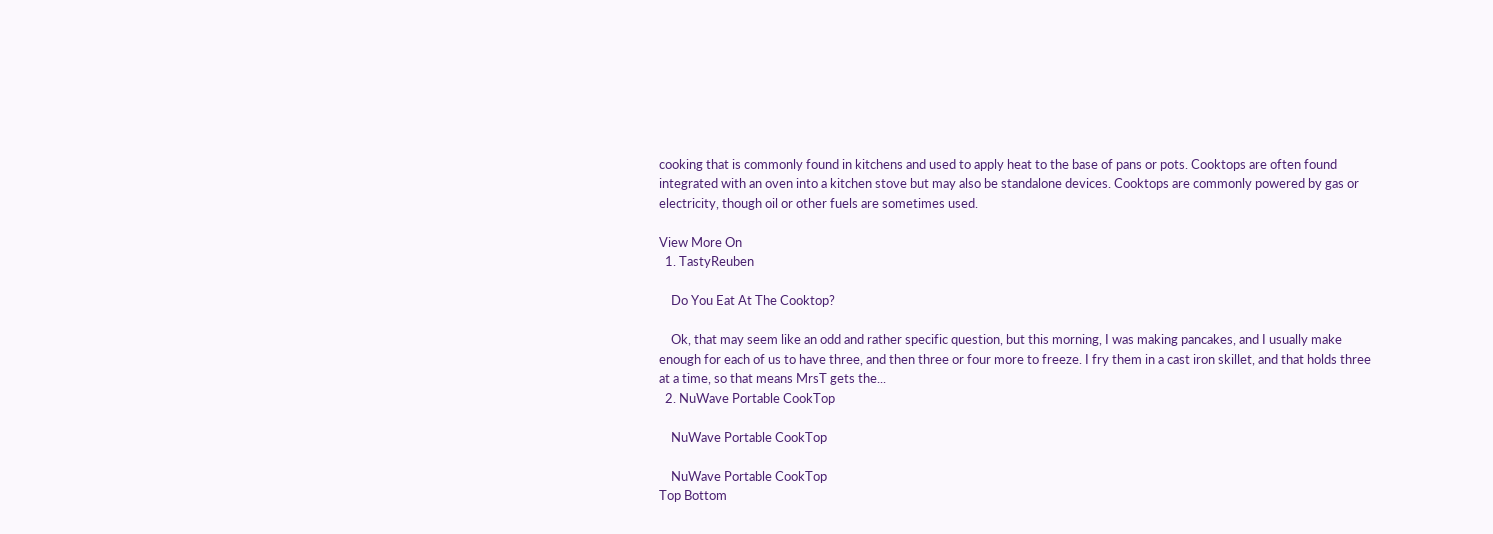cooking that is commonly found in kitchens and used to apply heat to the base of pans or pots. Cooktops are often found integrated with an oven into a kitchen stove but may also be standalone devices. Cooktops are commonly powered by gas or electricity, though oil or other fuels are sometimes used.

View More On
  1. TastyReuben

    Do You Eat At The Cooktop?

    Ok, that may seem like an odd and rather specific question, but this morning, I was making pancakes, and I usually make enough for each of us to have three, and then three or four more to freeze. I fry them in a cast iron skillet, and that holds three at a time, so that means MrsT gets the...
  2. NuWave Portable CookTop

    NuWave Portable CookTop

    NuWave Portable CookTop
Top Bottom